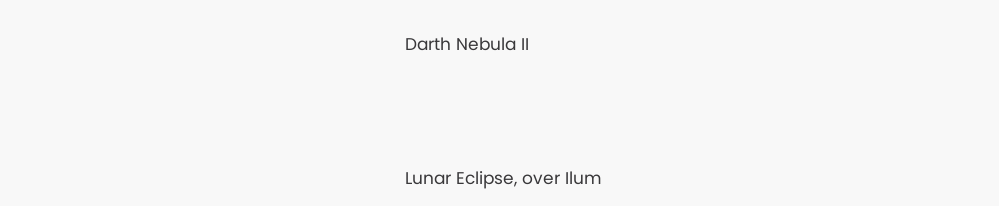Darth Nebula II




Lunar Eclipse, over Ilum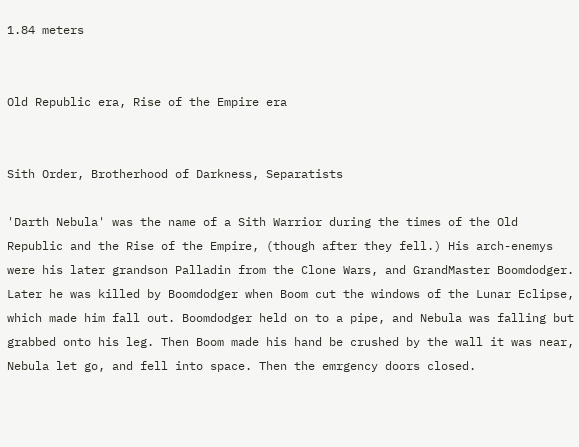1.84 meters


Old Republic era, Rise of the Empire era


Sith Order, Brotherhood of Darkness, Separatists

'Darth Nebula' was the name of a Sith Warrior during the times of the Old Republic and the Rise of the Empire, (though after they fell.) His arch-enemys were his later grandson Palladin from the Clone Wars, and GrandMaster Boomdodger. Later he was killed by Boomdodger when Boom cut the windows of the Lunar Eclipse, which made him fall out. Boomdodger held on to a pipe, and Nebula was falling but grabbed onto his leg. Then Boom made his hand be crushed by the wall it was near, Nebula let go, and fell into space. Then the emrgency doors closed.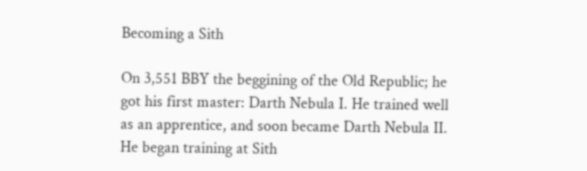Becoming a Sith

On 3,551 BBY the beggining of the Old Republic; he got his first master: Darth Nebula I. He trained well as an apprentice, and soon became Darth Nebula II. He began training at Sith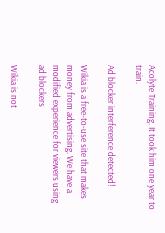Acolyte Training. It took him one year to train.

Ad blocker interference detected!

Wikia is a free-to-use site that makes money from advertising. We have a modified experience for viewers using ad blockers

Wikia is not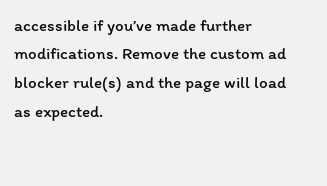accessible if you’ve made further modifications. Remove the custom ad blocker rule(s) and the page will load as expected.